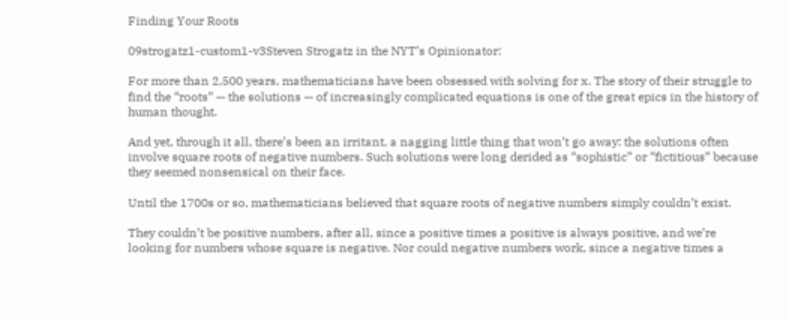Finding Your Roots

09strogatz1-custom1-v3Steven Strogatz in the NYT’s Opinionator:

For more than 2,500 years, mathematicians have been obsessed with solving for x. The story of their struggle to find the “roots” — the solutions — of increasingly complicated equations is one of the great epics in the history of human thought.

And yet, through it all, there’s been an irritant, a nagging little thing that won’t go away: the solutions often involve square roots of negative numbers. Such solutions were long derided as “sophistic” or “fictitious” because they seemed nonsensical on their face.

Until the 1700s or so, mathematicians believed that square roots of negative numbers simply couldn’t exist.

They couldn’t be positive numbers, after all, since a positive times a positive is always positive, and we’re looking for numbers whose square is negative. Nor could negative numbers work, since a negative times a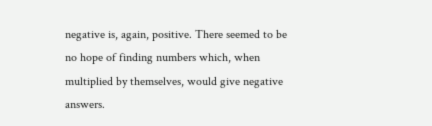negative is, again, positive. There seemed to be no hope of finding numbers which, when multiplied by themselves, would give negative answers.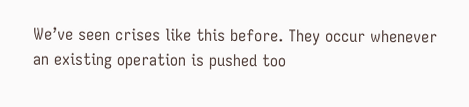We’ve seen crises like this before. They occur whenever an existing operation is pushed too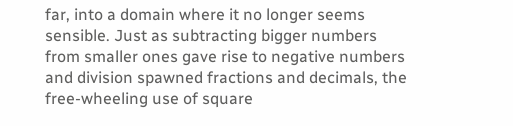far, into a domain where it no longer seems sensible. Just as subtracting bigger numbers from smaller ones gave rise to negative numbers and division spawned fractions and decimals, the free-wheeling use of square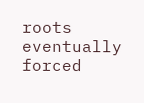roots eventually forced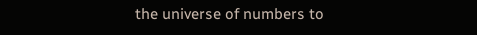the universe of numbers to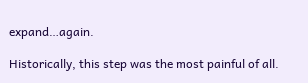expand…again.

Historically, this step was the most painful of all.